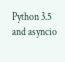Python 3.5 and asyncio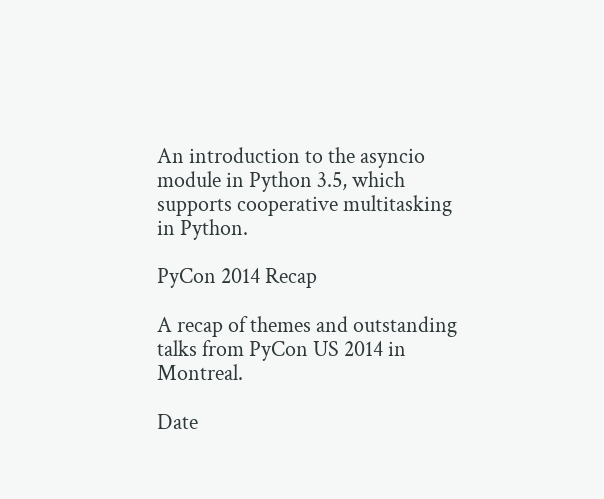An introduction to the asyncio module in Python 3.5, which supports cooperative multitasking in Python.

PyCon 2014 Recap

A recap of themes and outstanding talks from PyCon US 2014 in Montreal.

Date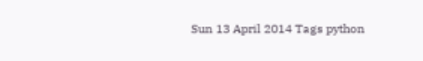Sun 13 April 2014 Tags python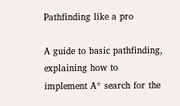Pathfinding like a pro

A guide to basic pathfinding, explaining how to implement A* search for the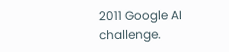2011 Google AI challenge.